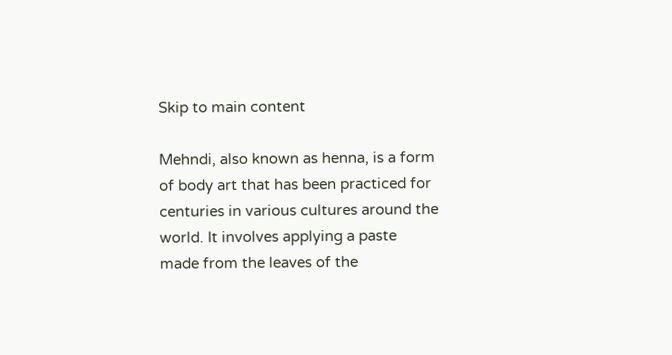Skip to main content

Mehndi, also known as henna, is a form of body art that has been practiced for centuries in various cultures around the world. It involves applying a paste made from the leaves of the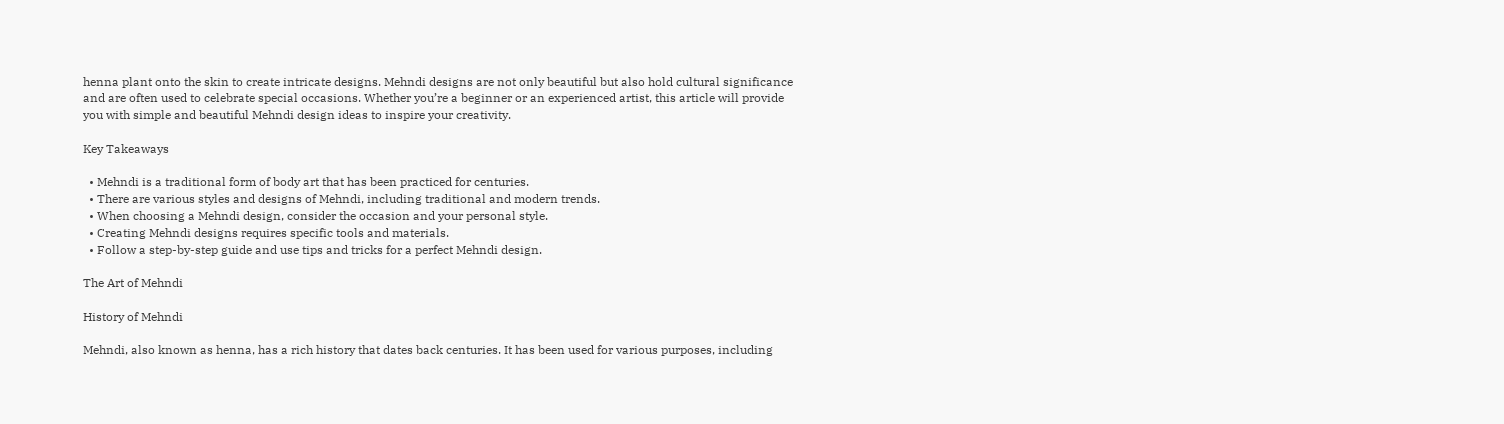henna plant onto the skin to create intricate designs. Mehndi designs are not only beautiful but also hold cultural significance and are often used to celebrate special occasions. Whether you’re a beginner or an experienced artist, this article will provide you with simple and beautiful Mehndi design ideas to inspire your creativity.

Key Takeaways

  • Mehndi is a traditional form of body art that has been practiced for centuries.
  • There are various styles and designs of Mehndi, including traditional and modern trends.
  • When choosing a Mehndi design, consider the occasion and your personal style.
  • Creating Mehndi designs requires specific tools and materials.
  • Follow a step-by-step guide and use tips and tricks for a perfect Mehndi design.

The Art of Mehndi

History of Mehndi

Mehndi, also known as henna, has a rich history that dates back centuries. It has been used for various purposes, including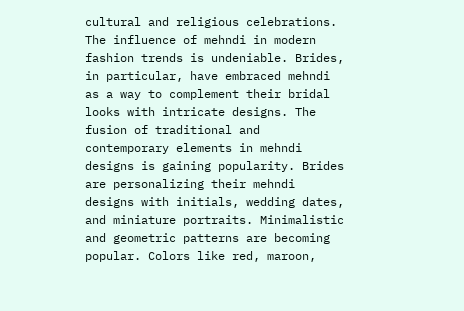cultural and religious celebrations. The influence of mehndi in modern fashion trends is undeniable. Brides, in particular, have embraced mehndi as a way to complement their bridal looks with intricate designs. The fusion of traditional and contemporary elements in mehndi designs is gaining popularity. Brides are personalizing their mehndi designs with initials, wedding dates, and miniature portraits. Minimalistic and geometric patterns are becoming popular. Colors like red, maroon,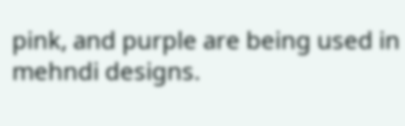pink, and purple are being used in mehndi designs.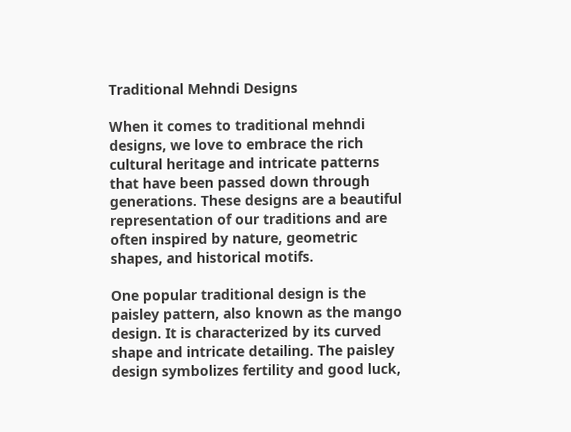Traditional Mehndi Designs

When it comes to traditional mehndi designs, we love to embrace the rich cultural heritage and intricate patterns that have been passed down through generations. These designs are a beautiful representation of our traditions and are often inspired by nature, geometric shapes, and historical motifs.

One popular traditional design is the paisley pattern, also known as the mango design. It is characterized by its curved shape and intricate detailing. The paisley design symbolizes fertility and good luck,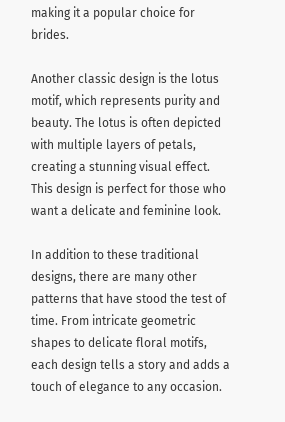making it a popular choice for brides.

Another classic design is the lotus motif, which represents purity and beauty. The lotus is often depicted with multiple layers of petals, creating a stunning visual effect. This design is perfect for those who want a delicate and feminine look.

In addition to these traditional designs, there are many other patterns that have stood the test of time. From intricate geometric shapes to delicate floral motifs, each design tells a story and adds a touch of elegance to any occasion.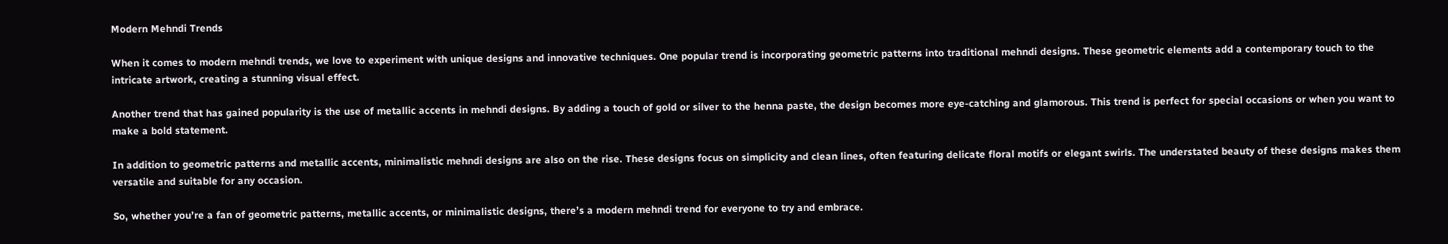Modern Mehndi Trends

When it comes to modern mehndi trends, we love to experiment with unique designs and innovative techniques. One popular trend is incorporating geometric patterns into traditional mehndi designs. These geometric elements add a contemporary touch to the intricate artwork, creating a stunning visual effect.

Another trend that has gained popularity is the use of metallic accents in mehndi designs. By adding a touch of gold or silver to the henna paste, the design becomes more eye-catching and glamorous. This trend is perfect for special occasions or when you want to make a bold statement.

In addition to geometric patterns and metallic accents, minimalistic mehndi designs are also on the rise. These designs focus on simplicity and clean lines, often featuring delicate floral motifs or elegant swirls. The understated beauty of these designs makes them versatile and suitable for any occasion.

So, whether you’re a fan of geometric patterns, metallic accents, or minimalistic designs, there’s a modern mehndi trend for everyone to try and embrace.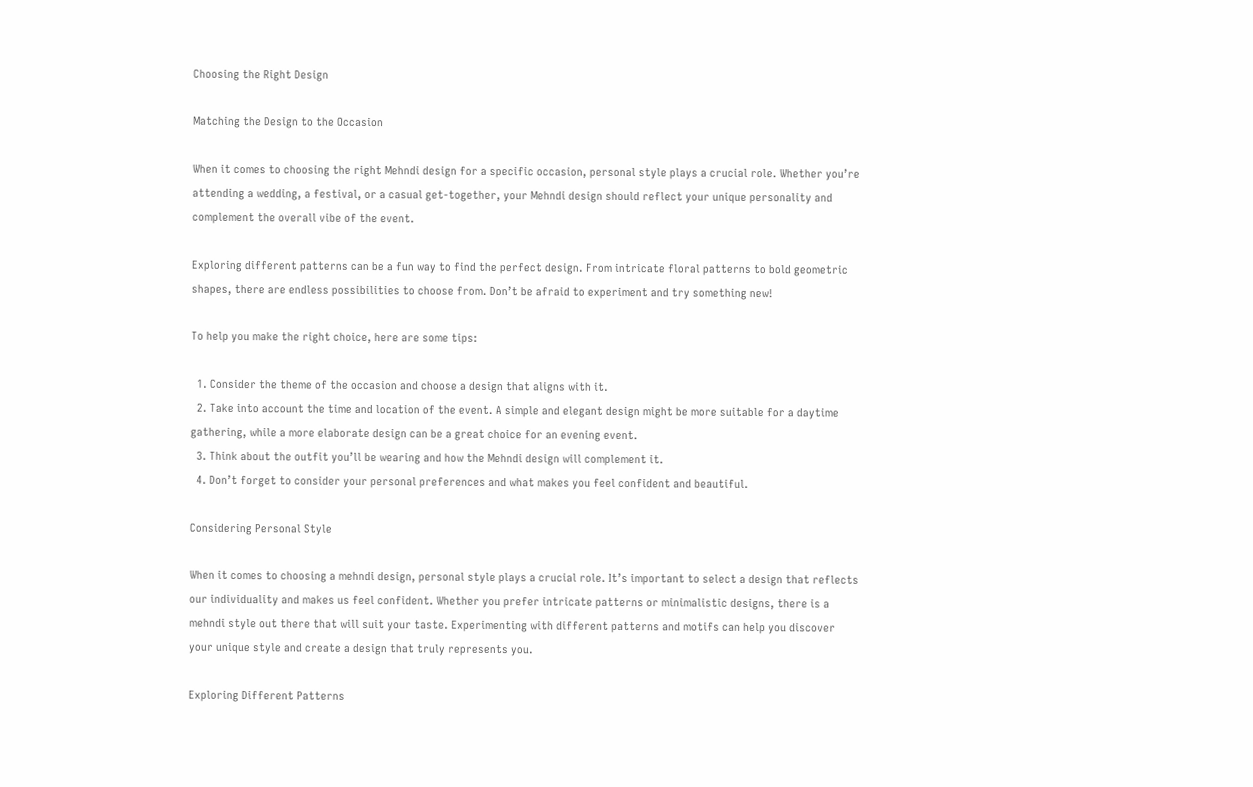Choosing the Right Design

Matching the Design to the Occasion

When it comes to choosing the right Mehndi design for a specific occasion, personal style plays a crucial role. Whether you’re attending a wedding, a festival, or a casual get-together, your Mehndi design should reflect your unique personality and complement the overall vibe of the event.

Exploring different patterns can be a fun way to find the perfect design. From intricate floral patterns to bold geometric shapes, there are endless possibilities to choose from. Don’t be afraid to experiment and try something new!

To help you make the right choice, here are some tips:

  1. Consider the theme of the occasion and choose a design that aligns with it.
  2. Take into account the time and location of the event. A simple and elegant design might be more suitable for a daytime gathering, while a more elaborate design can be a great choice for an evening event.
  3. Think about the outfit you’ll be wearing and how the Mehndi design will complement it.
  4. Don’t forget to consider your personal preferences and what makes you feel confident and beautiful.

Considering Personal Style

When it comes to choosing a mehndi design, personal style plays a crucial role. It’s important to select a design that reflects our individuality and makes us feel confident. Whether you prefer intricate patterns or minimalistic designs, there is a mehndi style out there that will suit your taste. Experimenting with different patterns and motifs can help you discover your unique style and create a design that truly represents you.

Exploring Different Patterns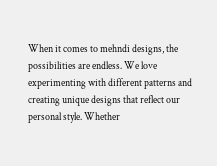When it comes to mehndi designs, the possibilities are endless. We love experimenting with different patterns and creating unique designs that reflect our personal style. Whether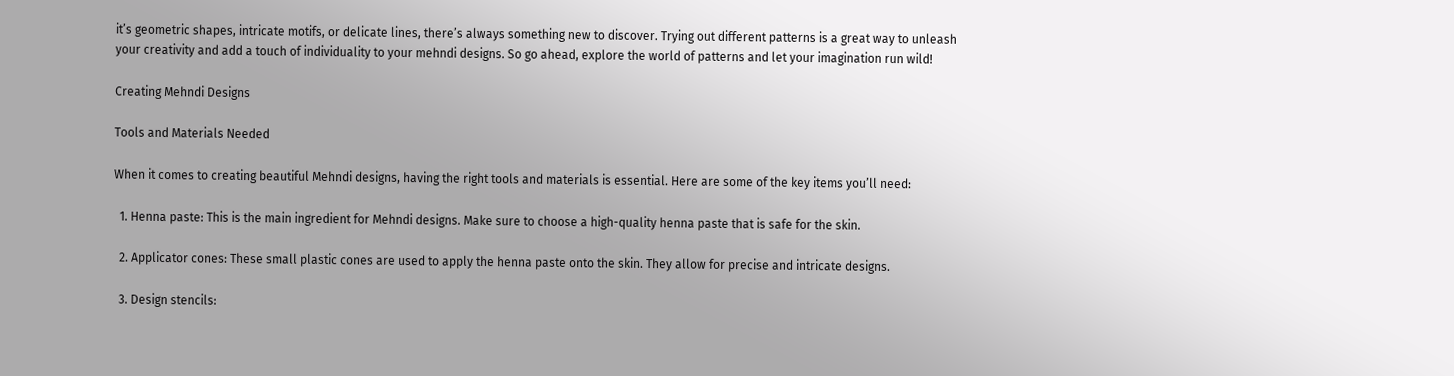it’s geometric shapes, intricate motifs, or delicate lines, there’s always something new to discover. Trying out different patterns is a great way to unleash your creativity and add a touch of individuality to your mehndi designs. So go ahead, explore the world of patterns and let your imagination run wild!

Creating Mehndi Designs

Tools and Materials Needed

When it comes to creating beautiful Mehndi designs, having the right tools and materials is essential. Here are some of the key items you’ll need:

  1. Henna paste: This is the main ingredient for Mehndi designs. Make sure to choose a high-quality henna paste that is safe for the skin.

  2. Applicator cones: These small plastic cones are used to apply the henna paste onto the skin. They allow for precise and intricate designs.

  3. Design stencils: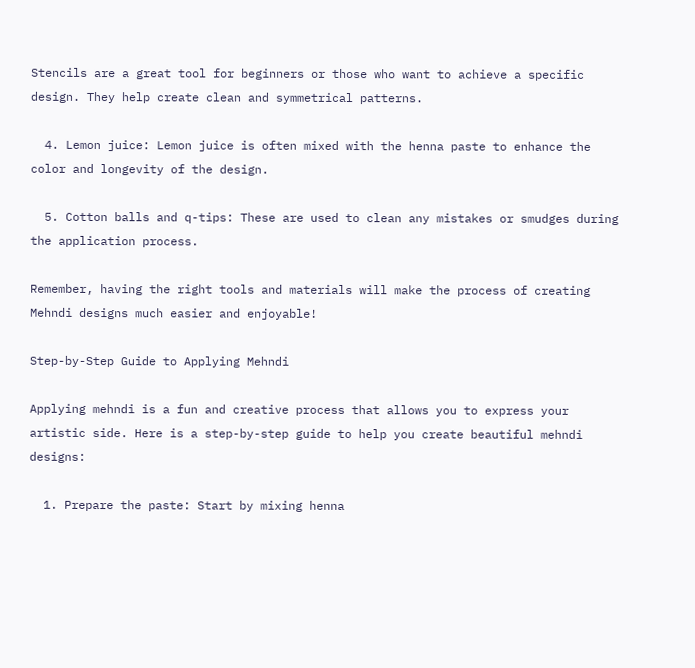Stencils are a great tool for beginners or those who want to achieve a specific design. They help create clean and symmetrical patterns.

  4. Lemon juice: Lemon juice is often mixed with the henna paste to enhance the color and longevity of the design.

  5. Cotton balls and q-tips: These are used to clean any mistakes or smudges during the application process.

Remember, having the right tools and materials will make the process of creating Mehndi designs much easier and enjoyable!

Step-by-Step Guide to Applying Mehndi

Applying mehndi is a fun and creative process that allows you to express your artistic side. Here is a step-by-step guide to help you create beautiful mehndi designs:

  1. Prepare the paste: Start by mixing henna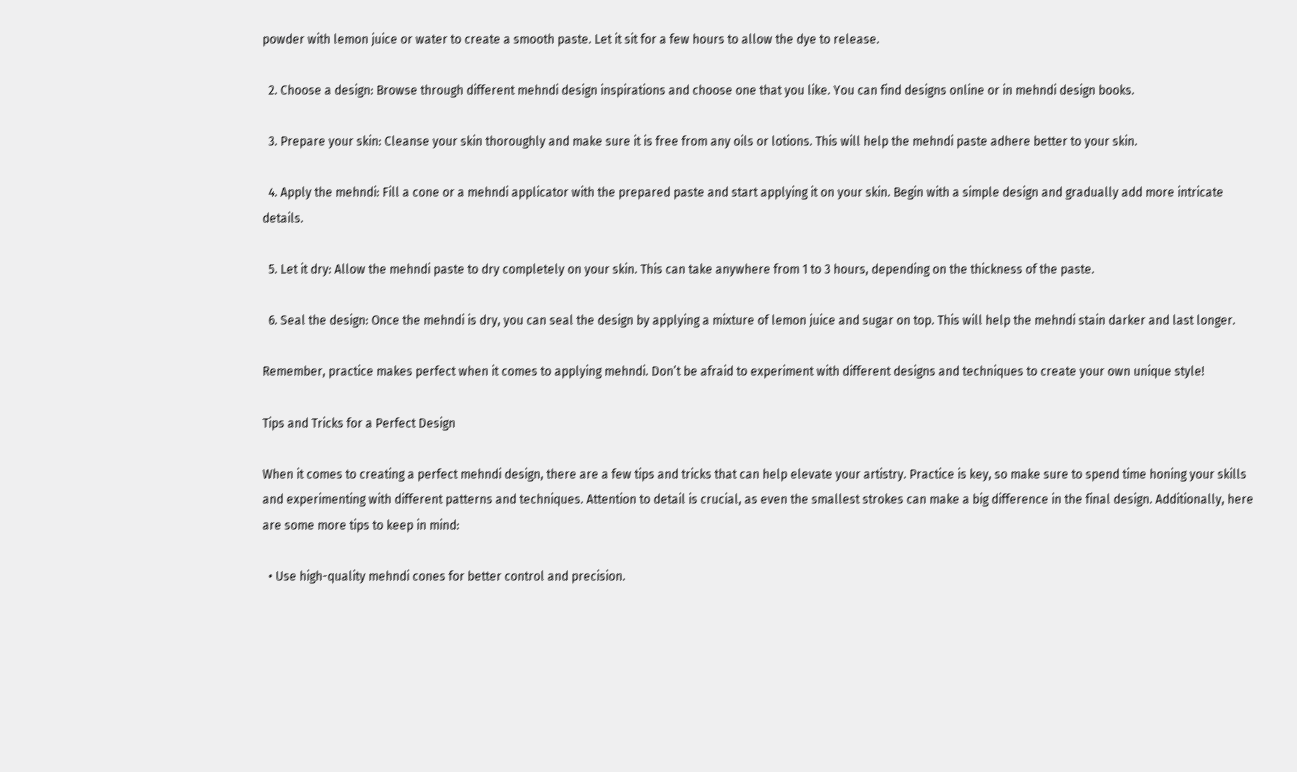powder with lemon juice or water to create a smooth paste. Let it sit for a few hours to allow the dye to release.

  2. Choose a design: Browse through different mehndi design inspirations and choose one that you like. You can find designs online or in mehndi design books.

  3. Prepare your skin: Cleanse your skin thoroughly and make sure it is free from any oils or lotions. This will help the mehndi paste adhere better to your skin.

  4. Apply the mehndi: Fill a cone or a mehndi applicator with the prepared paste and start applying it on your skin. Begin with a simple design and gradually add more intricate details.

  5. Let it dry: Allow the mehndi paste to dry completely on your skin. This can take anywhere from 1 to 3 hours, depending on the thickness of the paste.

  6. Seal the design: Once the mehndi is dry, you can seal the design by applying a mixture of lemon juice and sugar on top. This will help the mehndi stain darker and last longer.

Remember, practice makes perfect when it comes to applying mehndi. Don’t be afraid to experiment with different designs and techniques to create your own unique style!

Tips and Tricks for a Perfect Design

When it comes to creating a perfect mehndi design, there are a few tips and tricks that can help elevate your artistry. Practice is key, so make sure to spend time honing your skills and experimenting with different patterns and techniques. Attention to detail is crucial, as even the smallest strokes can make a big difference in the final design. Additionally, here are some more tips to keep in mind:

  • Use high-quality mehndi cones for better control and precision.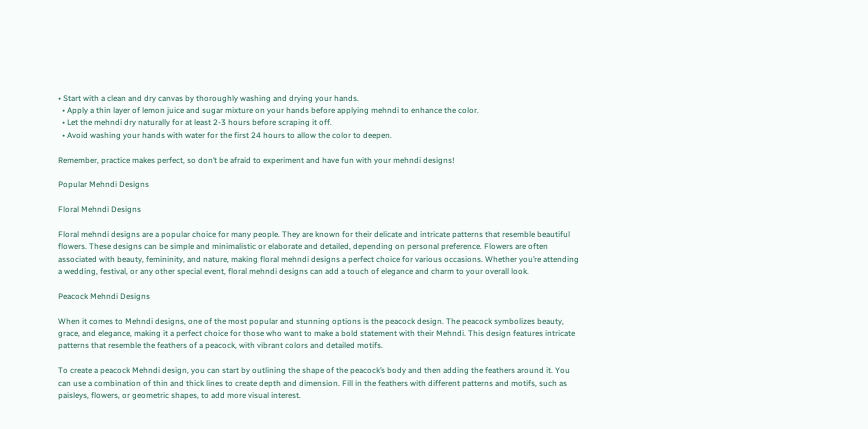• Start with a clean and dry canvas by thoroughly washing and drying your hands.
  • Apply a thin layer of lemon juice and sugar mixture on your hands before applying mehndi to enhance the color.
  • Let the mehndi dry naturally for at least 2-3 hours before scraping it off.
  • Avoid washing your hands with water for the first 24 hours to allow the color to deepen.

Remember, practice makes perfect, so don’t be afraid to experiment and have fun with your mehndi designs!

Popular Mehndi Designs

Floral Mehndi Designs

Floral mehndi designs are a popular choice for many people. They are known for their delicate and intricate patterns that resemble beautiful flowers. These designs can be simple and minimalistic or elaborate and detailed, depending on personal preference. Flowers are often associated with beauty, femininity, and nature, making floral mehndi designs a perfect choice for various occasions. Whether you’re attending a wedding, festival, or any other special event, floral mehndi designs can add a touch of elegance and charm to your overall look.

Peacock Mehndi Designs

When it comes to Mehndi designs, one of the most popular and stunning options is the peacock design. The peacock symbolizes beauty, grace, and elegance, making it a perfect choice for those who want to make a bold statement with their Mehndi. This design features intricate patterns that resemble the feathers of a peacock, with vibrant colors and detailed motifs.

To create a peacock Mehndi design, you can start by outlining the shape of the peacock’s body and then adding the feathers around it. You can use a combination of thin and thick lines to create depth and dimension. Fill in the feathers with different patterns and motifs, such as paisleys, flowers, or geometric shapes, to add more visual interest.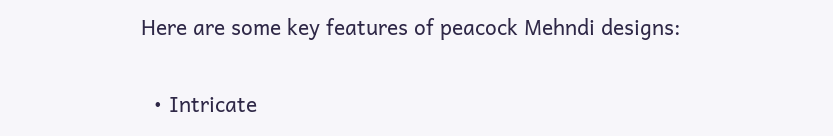Here are some key features of peacock Mehndi designs:

  • Intricate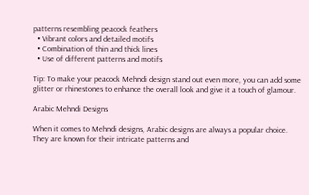patterns resembling peacock feathers
  • Vibrant colors and detailed motifs
  • Combination of thin and thick lines
  • Use of different patterns and motifs

Tip: To make your peacock Mehndi design stand out even more, you can add some glitter or rhinestones to enhance the overall look and give it a touch of glamour.

Arabic Mehndi Designs

When it comes to Mehndi designs, Arabic designs are always a popular choice. They are known for their intricate patterns and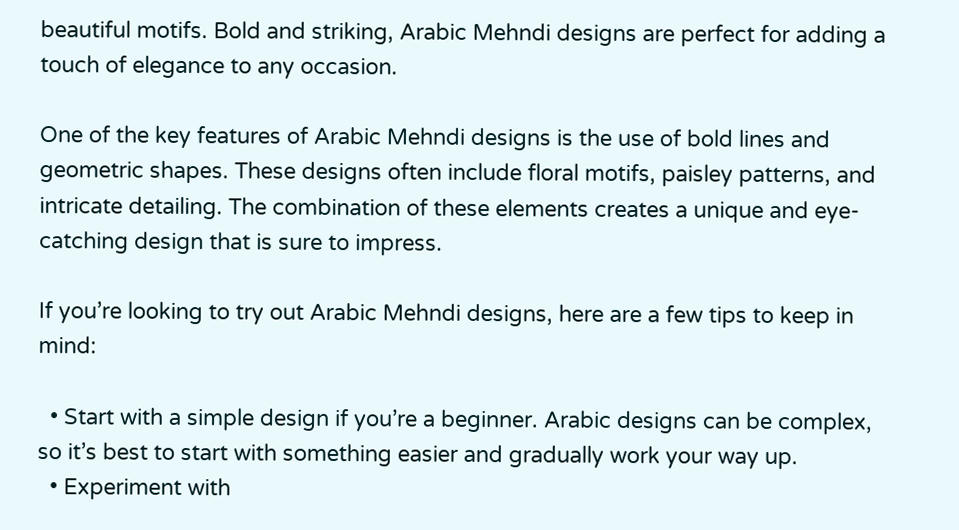beautiful motifs. Bold and striking, Arabic Mehndi designs are perfect for adding a touch of elegance to any occasion.

One of the key features of Arabic Mehndi designs is the use of bold lines and geometric shapes. These designs often include floral motifs, paisley patterns, and intricate detailing. The combination of these elements creates a unique and eye-catching design that is sure to impress.

If you’re looking to try out Arabic Mehndi designs, here are a few tips to keep in mind:

  • Start with a simple design if you’re a beginner. Arabic designs can be complex, so it’s best to start with something easier and gradually work your way up.
  • Experiment with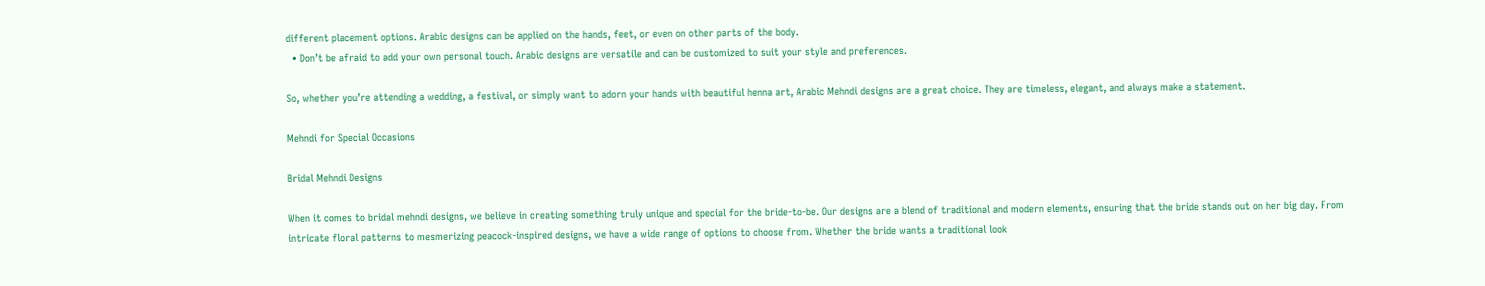different placement options. Arabic designs can be applied on the hands, feet, or even on other parts of the body.
  • Don’t be afraid to add your own personal touch. Arabic designs are versatile and can be customized to suit your style and preferences.

So, whether you’re attending a wedding, a festival, or simply want to adorn your hands with beautiful henna art, Arabic Mehndi designs are a great choice. They are timeless, elegant, and always make a statement.

Mehndi for Special Occasions

Bridal Mehndi Designs

When it comes to bridal mehndi designs, we believe in creating something truly unique and special for the bride-to-be. Our designs are a blend of traditional and modern elements, ensuring that the bride stands out on her big day. From intricate floral patterns to mesmerizing peacock-inspired designs, we have a wide range of options to choose from. Whether the bride wants a traditional look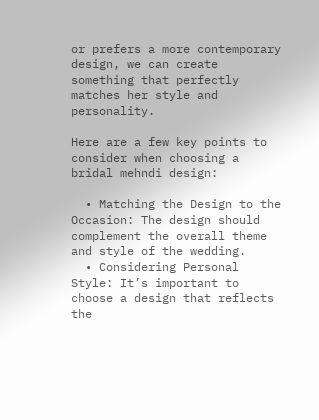or prefers a more contemporary design, we can create something that perfectly matches her style and personality.

Here are a few key points to consider when choosing a bridal mehndi design:

  • Matching the Design to the Occasion: The design should complement the overall theme and style of the wedding.
  • Considering Personal Style: It’s important to choose a design that reflects the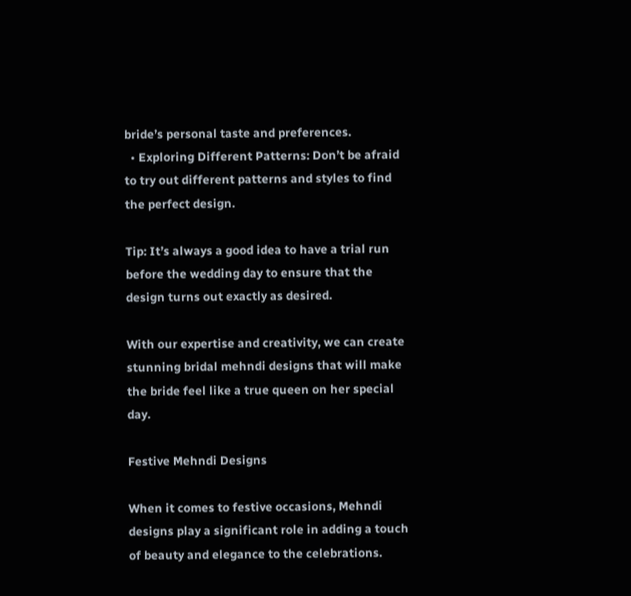bride’s personal taste and preferences.
  • Exploring Different Patterns: Don’t be afraid to try out different patterns and styles to find the perfect design.

Tip: It’s always a good idea to have a trial run before the wedding day to ensure that the design turns out exactly as desired.

With our expertise and creativity, we can create stunning bridal mehndi designs that will make the bride feel like a true queen on her special day.

Festive Mehndi Designs

When it comes to festive occasions, Mehndi designs play a significant role in adding a touch of beauty and elegance to the celebrations.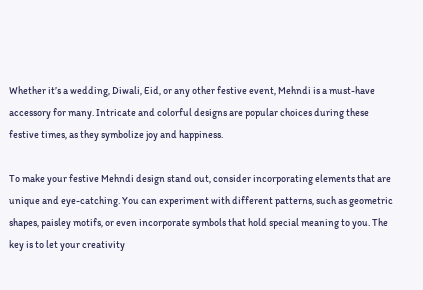Whether it’s a wedding, Diwali, Eid, or any other festive event, Mehndi is a must-have accessory for many. Intricate and colorful designs are popular choices during these festive times, as they symbolize joy and happiness.

To make your festive Mehndi design stand out, consider incorporating elements that are unique and eye-catching. You can experiment with different patterns, such as geometric shapes, paisley motifs, or even incorporate symbols that hold special meaning to you. The key is to let your creativity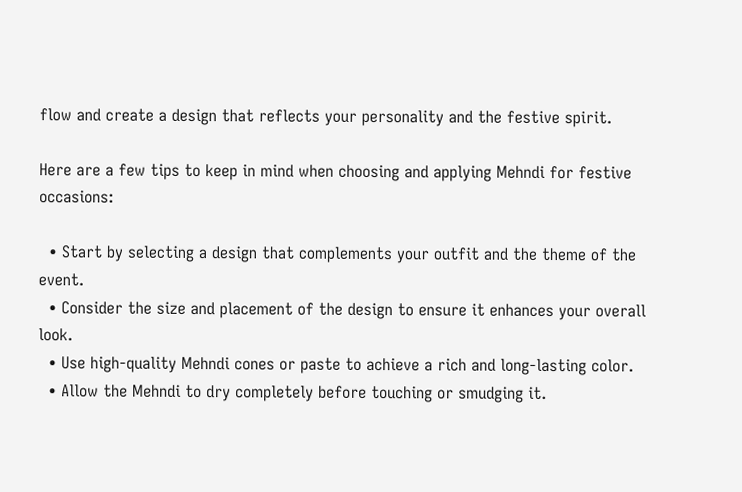flow and create a design that reflects your personality and the festive spirit.

Here are a few tips to keep in mind when choosing and applying Mehndi for festive occasions:

  • Start by selecting a design that complements your outfit and the theme of the event.
  • Consider the size and placement of the design to ensure it enhances your overall look.
  • Use high-quality Mehndi cones or paste to achieve a rich and long-lasting color.
  • Allow the Mehndi to dry completely before touching or smudging it.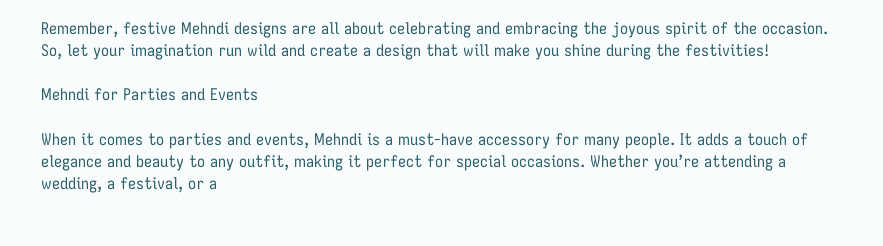Remember, festive Mehndi designs are all about celebrating and embracing the joyous spirit of the occasion. So, let your imagination run wild and create a design that will make you shine during the festivities!

Mehndi for Parties and Events

When it comes to parties and events, Mehndi is a must-have accessory for many people. It adds a touch of elegance and beauty to any outfit, making it perfect for special occasions. Whether you’re attending a wedding, a festival, or a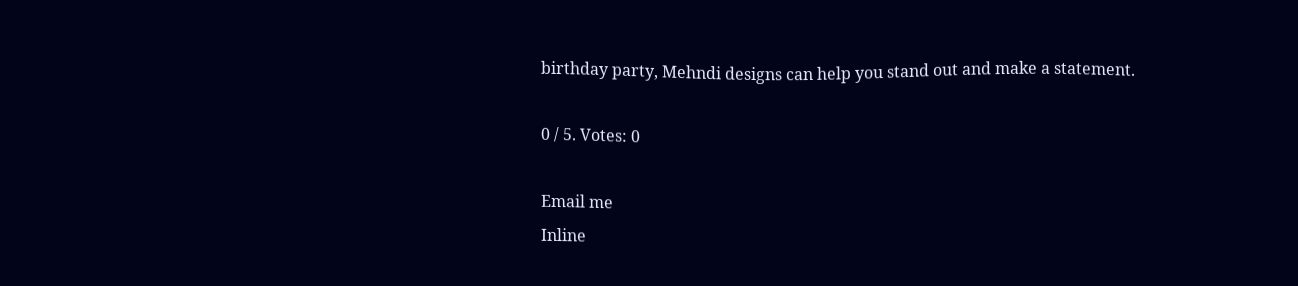birthday party, Mehndi designs can help you stand out and make a statement.

0 / 5. Votes: 0

Email me
Inline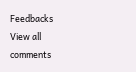Feedbacks
View all comments